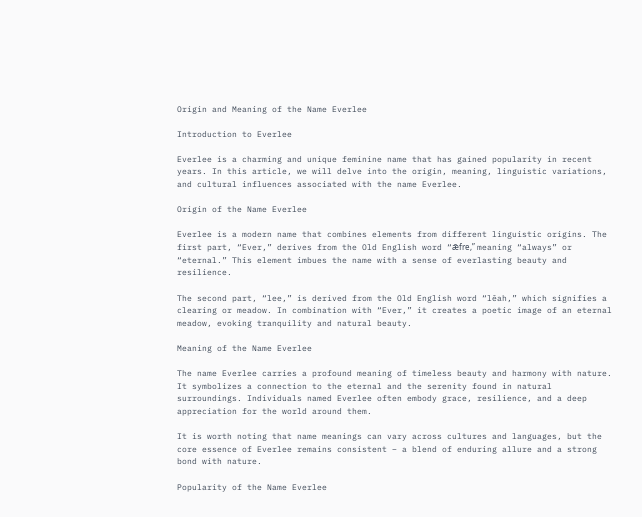Origin and Meaning of the Name Everlee

Introduction to Everlee

Everlee is a charming and unique feminine name that has gained popularity in recent years. In this article, we will delve into the origin, meaning, linguistic variations, and cultural influences associated with the name Everlee.

Origin of the Name Everlee

Everlee is a modern name that combines elements from different linguistic origins. The first part, “Ever,” derives from the Old English word “ǣfre,” meaning “always” or “eternal.” This element imbues the name with a sense of everlasting beauty and resilience.

The second part, “lee,” is derived from the Old English word “lēah,” which signifies a clearing or meadow. In combination with “Ever,” it creates a poetic image of an eternal meadow, evoking tranquility and natural beauty.

Meaning of the Name Everlee

The name Everlee carries a profound meaning of timeless beauty and harmony with nature. It symbolizes a connection to the eternal and the serenity found in natural surroundings. Individuals named Everlee often embody grace, resilience, and a deep appreciation for the world around them.

It is worth noting that name meanings can vary across cultures and languages, but the core essence of Everlee remains consistent – a blend of enduring allure and a strong bond with nature.

Popularity of the Name Everlee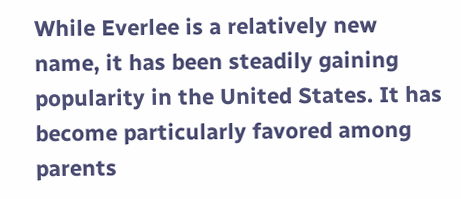While Everlee is a relatively new name, it has been steadily gaining popularity in the United States. It has become particularly favored among parents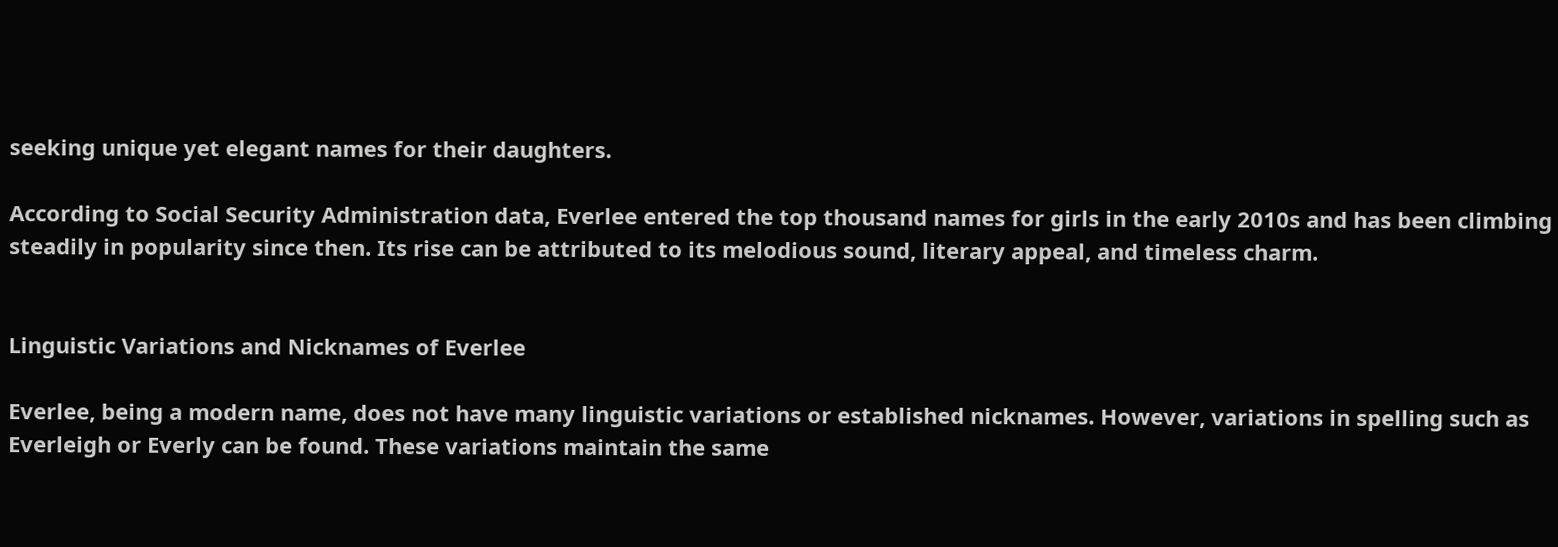seeking unique yet elegant names for their daughters.

According to Social Security Administration data, Everlee entered the top thousand names for girls in the early 2010s and has been climbing steadily in popularity since then. Its rise can be attributed to its melodious sound, literary appeal, and timeless charm.


Linguistic Variations and Nicknames of Everlee

Everlee, being a modern name, does not have many linguistic variations or established nicknames. However, variations in spelling such as Everleigh or Everly can be found. These variations maintain the same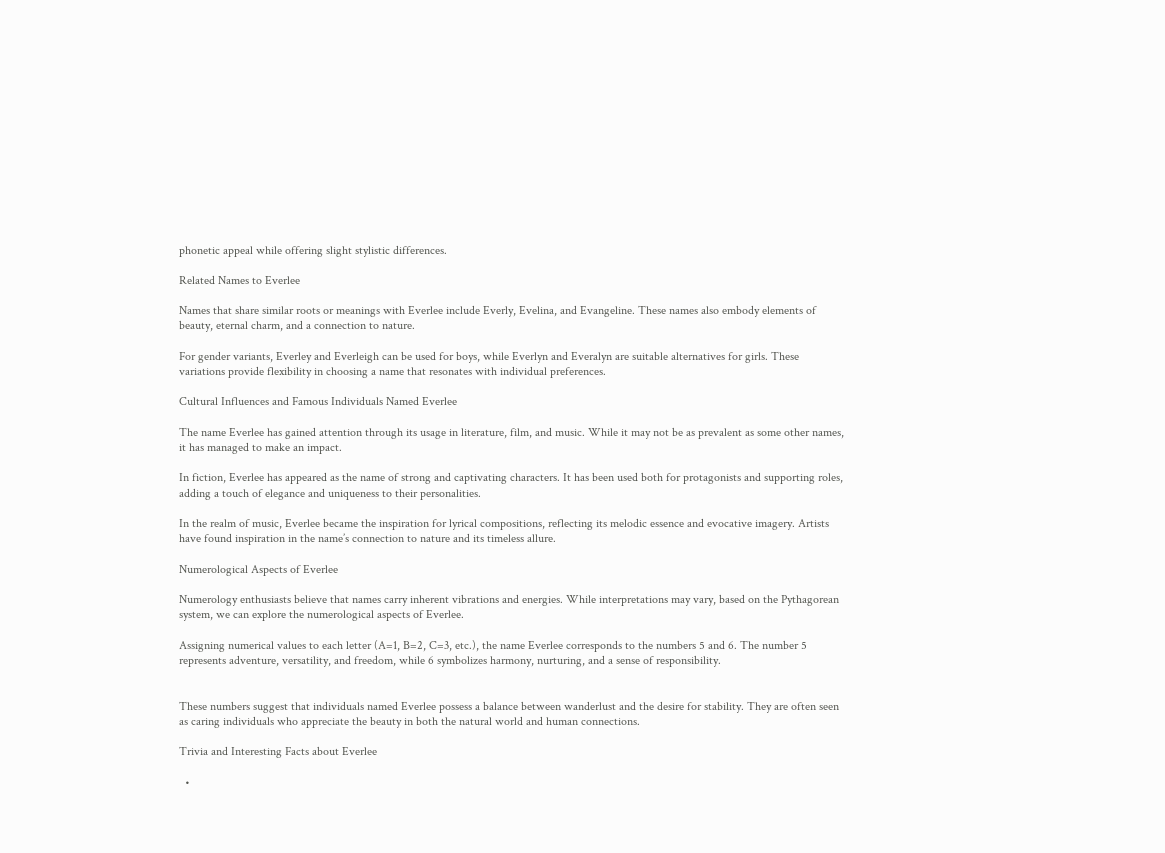phonetic appeal while offering slight stylistic differences.

Related Names to Everlee

Names that share similar roots or meanings with Everlee include Everly, Evelina, and Evangeline. These names also embody elements of beauty, eternal charm, and a connection to nature.

For gender variants, Everley and Everleigh can be used for boys, while Everlyn and Everalyn are suitable alternatives for girls. These variations provide flexibility in choosing a name that resonates with individual preferences.

Cultural Influences and Famous Individuals Named Everlee

The name Everlee has gained attention through its usage in literature, film, and music. While it may not be as prevalent as some other names, it has managed to make an impact.

In fiction, Everlee has appeared as the name of strong and captivating characters. It has been used both for protagonists and supporting roles, adding a touch of elegance and uniqueness to their personalities.

In the realm of music, Everlee became the inspiration for lyrical compositions, reflecting its melodic essence and evocative imagery. Artists have found inspiration in the name’s connection to nature and its timeless allure.

Numerological Aspects of Everlee

Numerology enthusiasts believe that names carry inherent vibrations and energies. While interpretations may vary, based on the Pythagorean system, we can explore the numerological aspects of Everlee.

Assigning numerical values to each letter (A=1, B=2, C=3, etc.), the name Everlee corresponds to the numbers 5 and 6. The number 5 represents adventure, versatility, and freedom, while 6 symbolizes harmony, nurturing, and a sense of responsibility.


These numbers suggest that individuals named Everlee possess a balance between wanderlust and the desire for stability. They are often seen as caring individuals who appreciate the beauty in both the natural world and human connections.

Trivia and Interesting Facts about Everlee

  •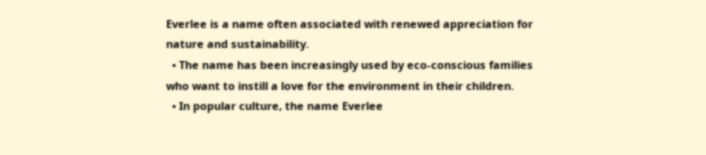Everlee is a name often associated with renewed appreciation for nature and sustainability.
  • The name has been increasingly used by eco-conscious families who want to instill a love for the environment in their children.
  • In popular culture, the name Everlee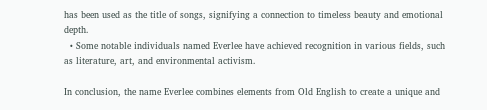has been used as the title of songs, signifying a connection to timeless beauty and emotional depth.
  • Some notable individuals named Everlee have achieved recognition in various fields, such as literature, art, and environmental activism.

In conclusion, the name Everlee combines elements from Old English to create a unique and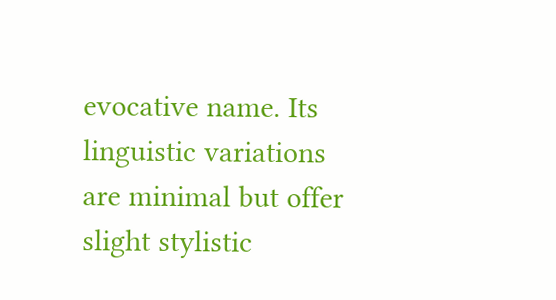evocative name. Its linguistic variations are minimal but offer slight stylistic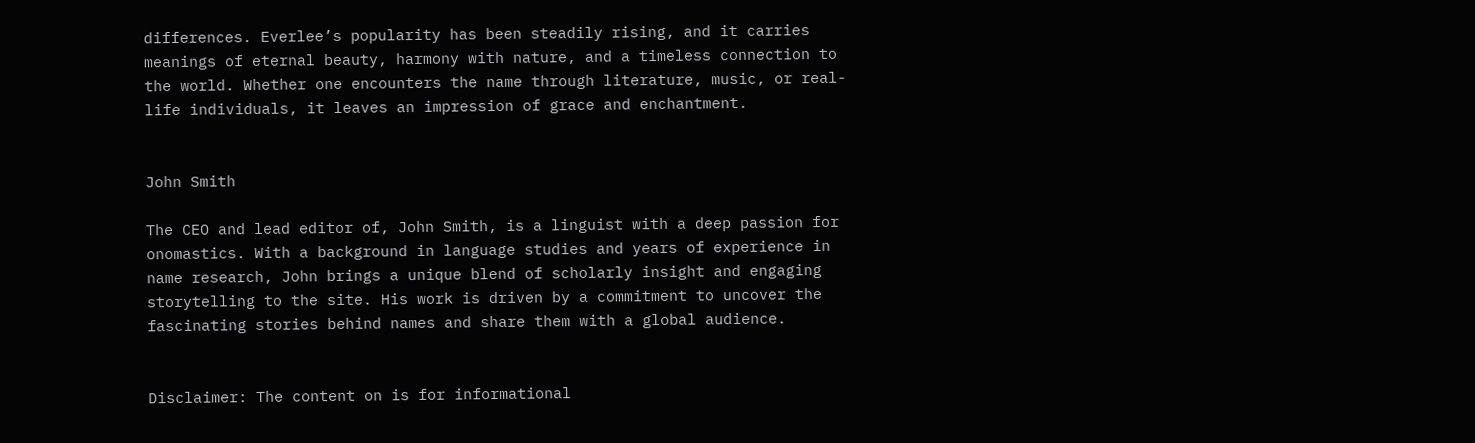differences. Everlee’s popularity has been steadily rising, and it carries meanings of eternal beauty, harmony with nature, and a timeless connection to the world. Whether one encounters the name through literature, music, or real-life individuals, it leaves an impression of grace and enchantment.


John Smith

The CEO and lead editor of, John Smith, is a linguist with a deep passion for onomastics. With a background in language studies and years of experience in name research, John brings a unique blend of scholarly insight and engaging storytelling to the site. His work is driven by a commitment to uncover the fascinating stories behind names and share them with a global audience.


Disclaimer: The content on is for informational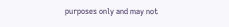purposes only and may not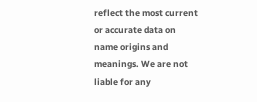reflect the most current or accurate data on name origins and meanings. We are not liable for any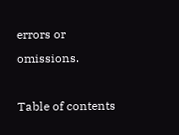errors or omissions.

Table of contents